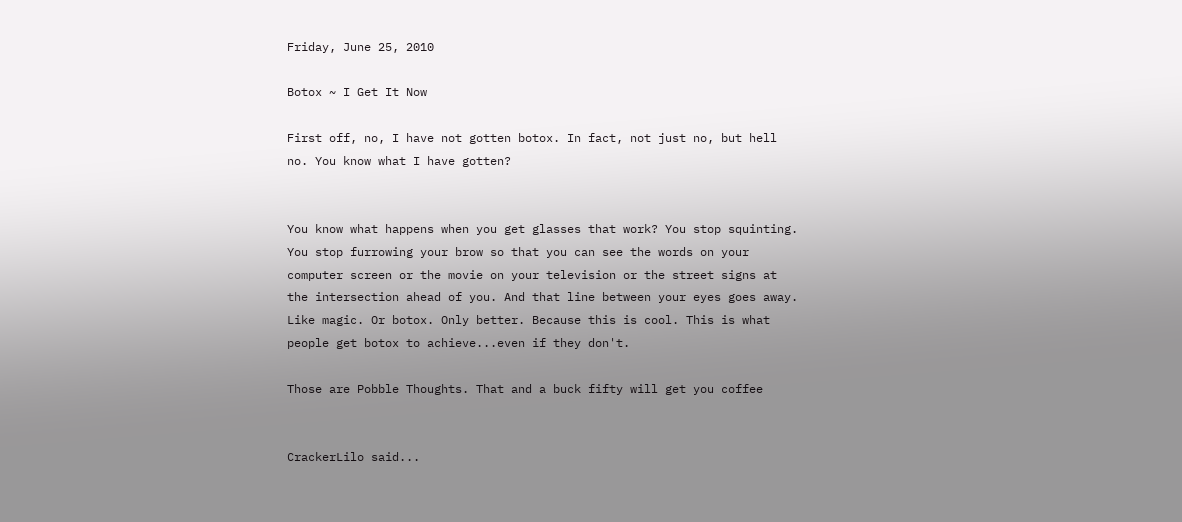Friday, June 25, 2010

Botox ~ I Get It Now

First off, no, I have not gotten botox. In fact, not just no, but hell no. You know what I have gotten?


You know what happens when you get glasses that work? You stop squinting. You stop furrowing your brow so that you can see the words on your computer screen or the movie on your television or the street signs at the intersection ahead of you. And that line between your eyes goes away. Like magic. Or botox. Only better. Because this is cool. This is what people get botox to achieve...even if they don't.

Those are Pobble Thoughts. That and a buck fifty will get you coffee


CrackerLilo said...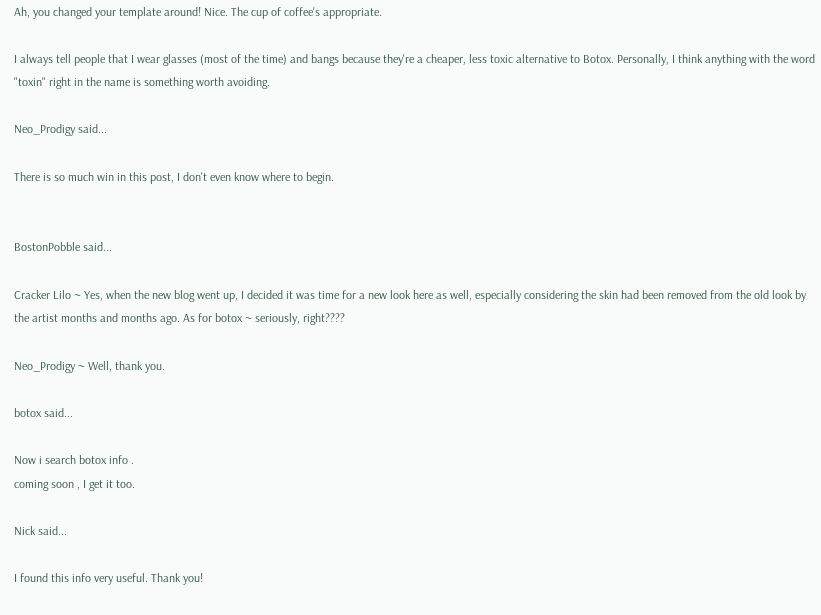Ah, you changed your template around! Nice. The cup of coffee's appropriate.

I always tell people that I wear glasses (most of the time) and bangs because they're a cheaper, less toxic alternative to Botox. Personally, I think anything with the word "toxin" right in the name is something worth avoiding.

Neo_Prodigy said...

There is so much win in this post, I don't even know where to begin.


BostonPobble said...

Cracker Lilo ~ Yes, when the new blog went up, I decided it was time for a new look here as well, especially considering the skin had been removed from the old look by the artist months and months ago. As for botox ~ seriously, right????

Neo_Prodigy ~ Well, thank you.

botox said...

Now i search botox info .
coming soon , I get it too.

Nick said...

I found this info very useful. Thank you!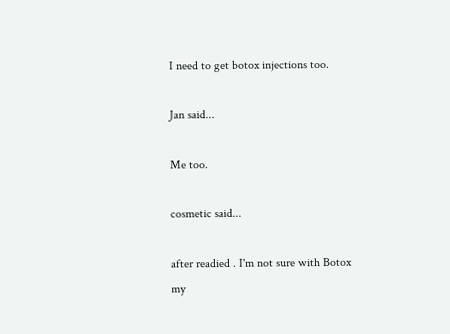I need to get botox injections too.

Jan said...

Me too.

cosmetic said...

after readied . I'm not sure with Botox
my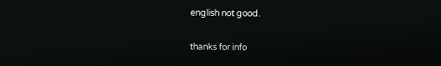english not good.

thanks for info